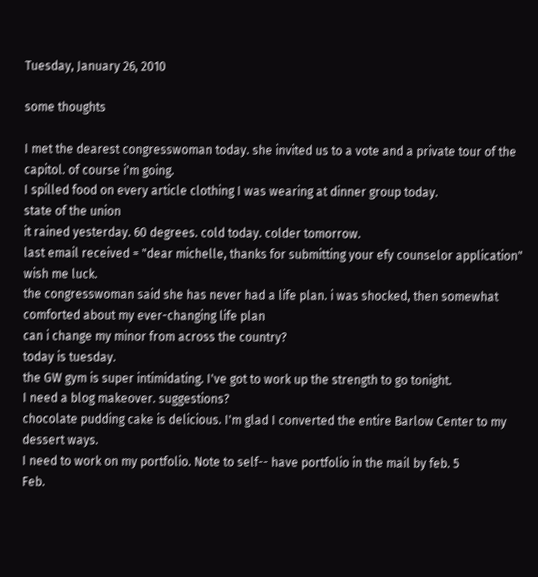Tuesday, January 26, 2010

some thoughts

I met the dearest congresswoman today. she invited us to a vote and a private tour of the capitol. of course i'm going.
I spilled food on every article clothing I was wearing at dinner group today.
state of the union
it rained yesterday. 60 degrees. cold today. colder tomorrow.
last email received = "dear michelle, thanks for submitting your efy counselor application" wish me luck.
the congresswoman said she has never had a life plan. i was shocked, then somewhat comforted about my ever-changing life plan
can i change my minor from across the country?
today is tuesday.
the GW gym is super intimidating. I've got to work up the strength to go tonight.
I need a blog makeover. suggestions?
chocolate pudding cake is delicious. I'm glad I converted the entire Barlow Center to my dessert ways.
I need to work on my portfolio. Note to self-- have portfolio in the mail by feb. 5
Feb.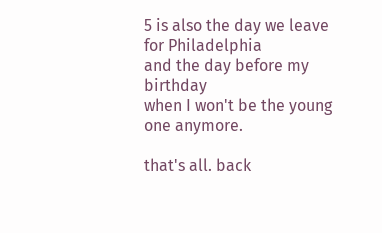5 is also the day we leave for Philadelphia
and the day before my birthday
when I won't be the young one anymore.

that's all. back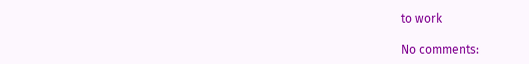to work

No comments: